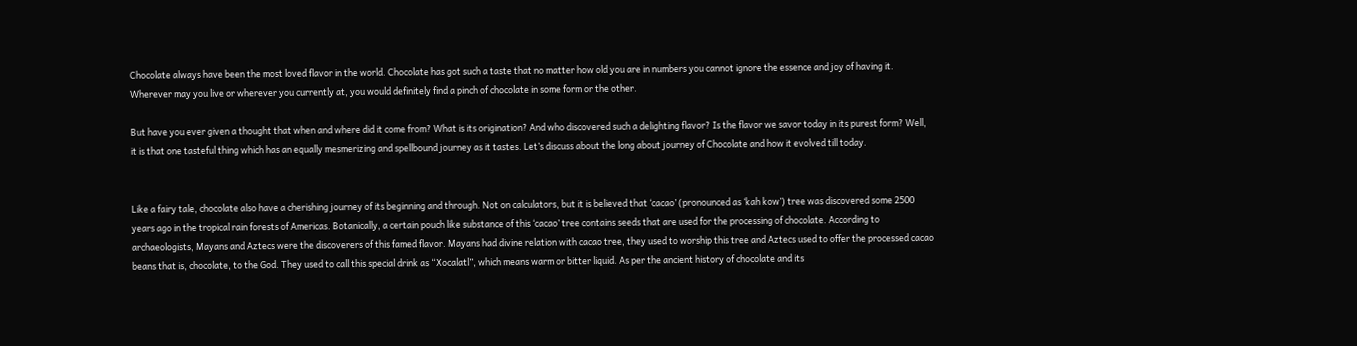Chocolate always have been the most loved flavor in the world. Chocolate has got such a taste that no matter how old you are in numbers you cannot ignore the essence and joy of having it. Wherever may you live or wherever you currently at, you would definitely find a pinch of chocolate in some form or the other.

But have you ever given a thought that when and where did it come from? What is its origination? And who discovered such a delighting flavor? Is the flavor we savor today in its purest form? Well, it is that one tasteful thing which has an equally mesmerizing and spellbound journey as it tastes. Let’s discuss about the long about journey of Chocolate and how it evolved till today.


Like a fairy tale, chocolate also have a cherishing journey of its beginning and through. Not on calculators, but it is believed that ‘cacao’ (pronounced as ‘kah kow’) tree was discovered some 2500 years ago in the tropical rain forests of Americas. Botanically, a certain pouch like substance of this ‘cacao’ tree contains seeds that are used for the processing of chocolate. According to archaeologists, Mayans and Aztecs were the discoverers of this famed flavor. Mayans had divine relation with cacao tree, they used to worship this tree and Aztecs used to offer the processed cacao beans that is, chocolate, to the God. They used to call this special drink as “Xocalatl”, which means warm or bitter liquid. As per the ancient history of chocolate and its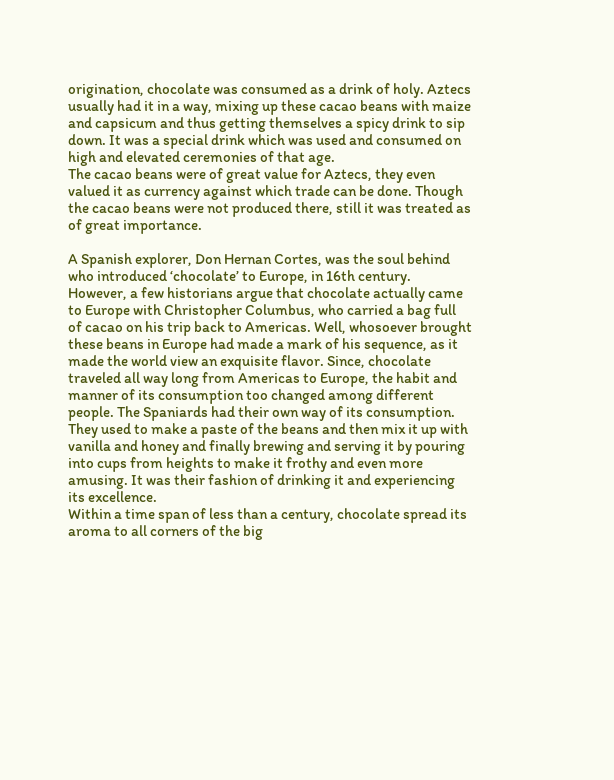origination, chocolate was consumed as a drink of holy. Aztecs usually had it in a way, mixing up these cacao beans with maize and capsicum and thus getting themselves a spicy drink to sip down. It was a special drink which was used and consumed on high and elevated ceremonies of that age.
The cacao beans were of great value for Aztecs, they even valued it as currency against which trade can be done. Though the cacao beans were not produced there, still it was treated as of great importance.

A Spanish explorer, Don Hernan Cortes, was the soul behind who introduced ‘chocolate’ to Europe, in 16th century. However, a few historians argue that chocolate actually came to Europe with Christopher Columbus, who carried a bag full of cacao on his trip back to Americas. Well, whosoever brought these beans in Europe had made a mark of his sequence, as it made the world view an exquisite flavor. Since, chocolate traveled all way long from Americas to Europe, the habit and manner of its consumption too changed among different people. The Spaniards had their own way of its consumption. They used to make a paste of the beans and then mix it up with vanilla and honey and finally brewing and serving it by pouring into cups from heights to make it frothy and even more amusing. It was their fashion of drinking it and experiencing its excellence.
Within a time span of less than a century, chocolate spread its aroma to all corners of the big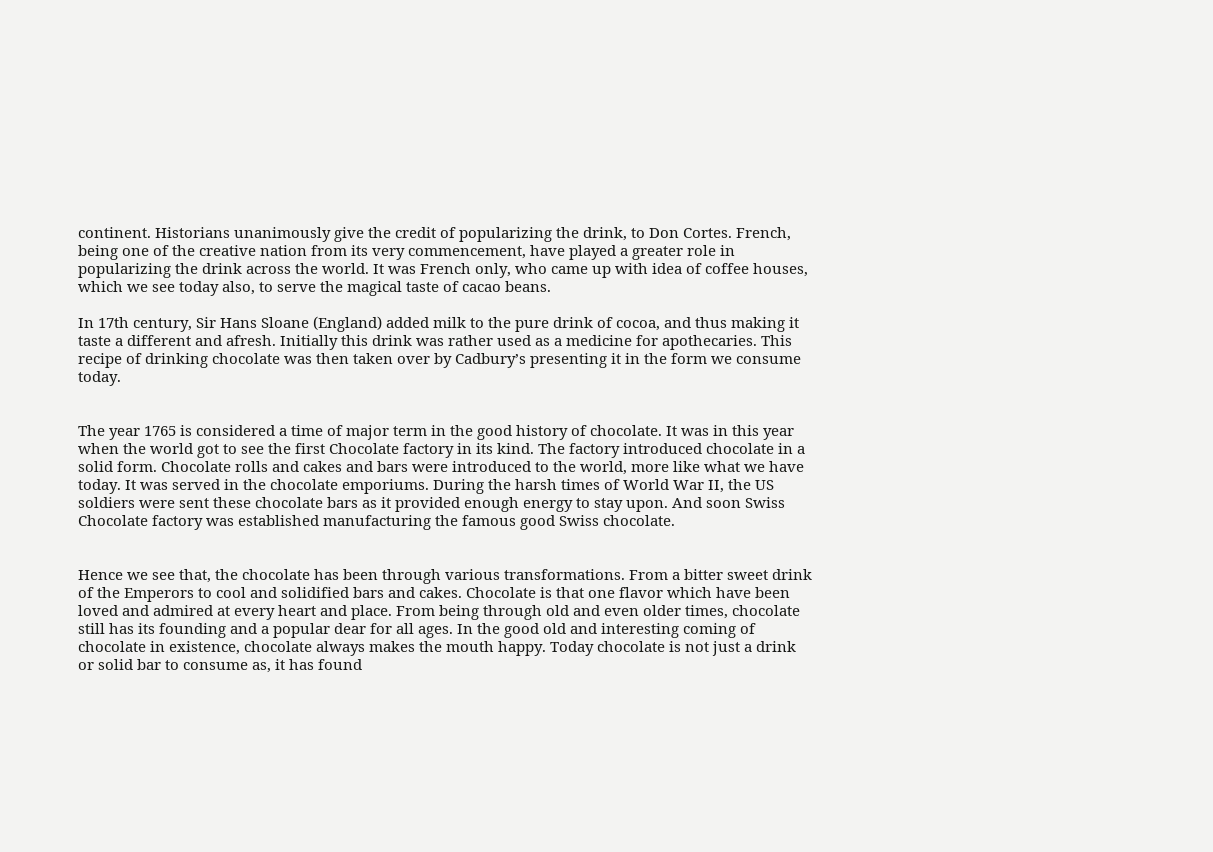continent. Historians unanimously give the credit of popularizing the drink, to Don Cortes. French, being one of the creative nation from its very commencement, have played a greater role in popularizing the drink across the world. It was French only, who came up with idea of coffee houses, which we see today also, to serve the magical taste of cacao beans.

In 17th century, Sir Hans Sloane (England) added milk to the pure drink of cocoa, and thus making it taste a different and afresh. Initially this drink was rather used as a medicine for apothecaries. This recipe of drinking chocolate was then taken over by Cadbury’s presenting it in the form we consume today.


The year 1765 is considered a time of major term in the good history of chocolate. It was in this year when the world got to see the first Chocolate factory in its kind. The factory introduced chocolate in a solid form. Chocolate rolls and cakes and bars were introduced to the world, more like what we have today. It was served in the chocolate emporiums. During the harsh times of World War II, the US soldiers were sent these chocolate bars as it provided enough energy to stay upon. And soon Swiss Chocolate factory was established manufacturing the famous good Swiss chocolate.


Hence we see that, the chocolate has been through various transformations. From a bitter sweet drink of the Emperors to cool and solidified bars and cakes. Chocolate is that one flavor which have been loved and admired at every heart and place. From being through old and even older times, chocolate still has its founding and a popular dear for all ages. In the good old and interesting coming of chocolate in existence, chocolate always makes the mouth happy. Today chocolate is not just a drink or solid bar to consume as, it has found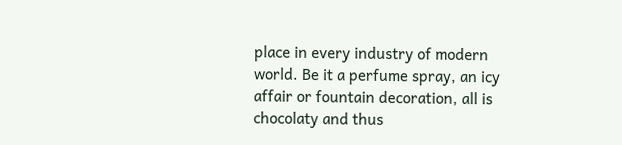place in every industry of modern world. Be it a perfume spray, an icy affair or fountain decoration, all is chocolaty and thus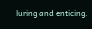luring and enticing.